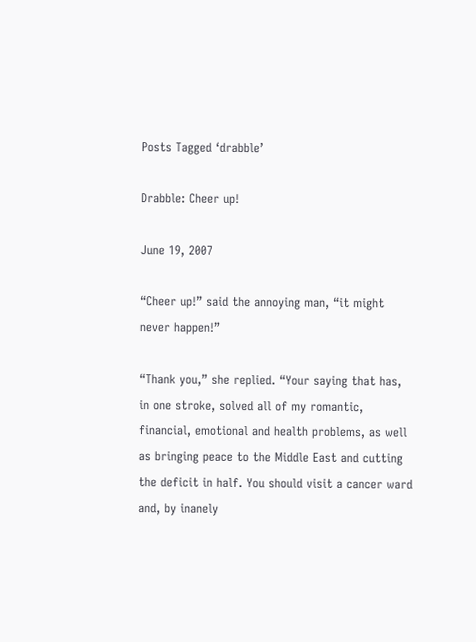Posts Tagged ‘drabble’

Drabble: Cheer up!

June 19, 2007

“Cheer up!” said the annoying man, “it might never happen!”

“Thank you,” she replied. “Your saying that has, in one stroke, solved all of my romantic, financial, emotional and health problems, as well as bringing peace to the Middle East and cutting the deficit in half. You should visit a cancer ward and, by inanely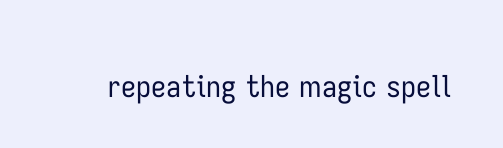repeating the magic spell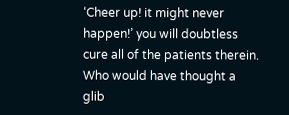‘Cheer up! it might never happen!’ you will doubtless cure all of the patients therein. Who would have thought a glib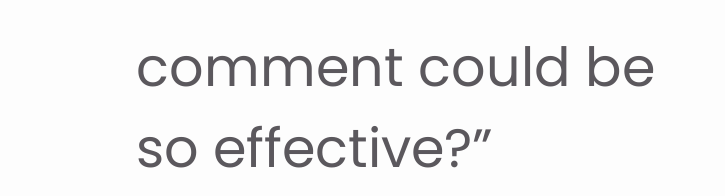comment could be so effective?”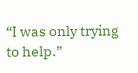“I was only trying to help.”